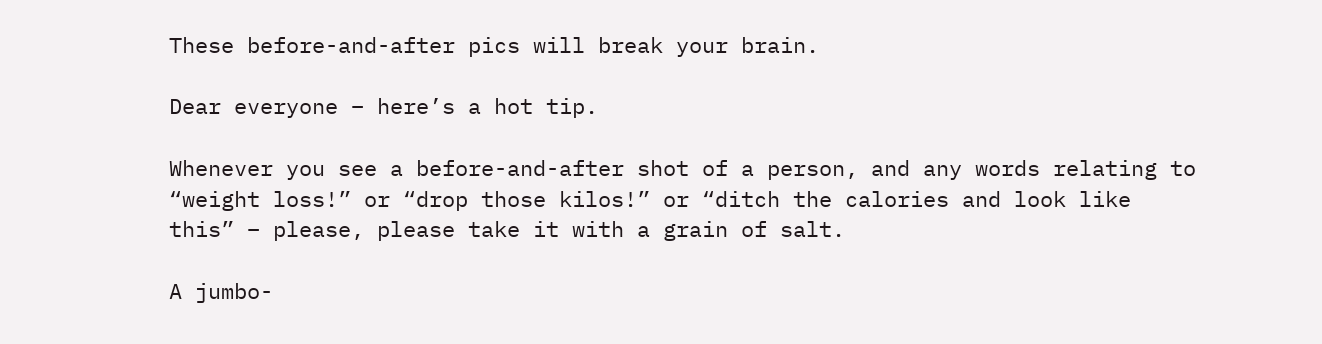These before-and-after pics will break your brain.

Dear everyone – here’s a hot tip.

Whenever you see a before-and-after shot of a person, and any words relating to “weight loss!” or “drop those kilos!” or “ditch the calories and look like this” – please, please take it with a grain of salt.

A jumbo-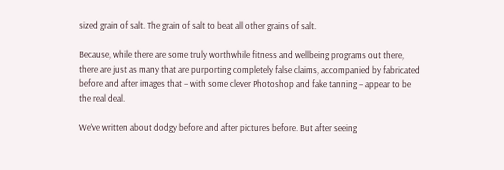sized grain of salt. The grain of salt to beat all other grains of salt.

Because, while there are some truly worthwhile fitness and wellbeing programs out there, there are just as many that are purporting completely false claims, accompanied by fabricated before and after images that – with some clever Photoshop and fake tanning – appear to be the real deal.

We’ve written about dodgy before and after pictures before. But after seeing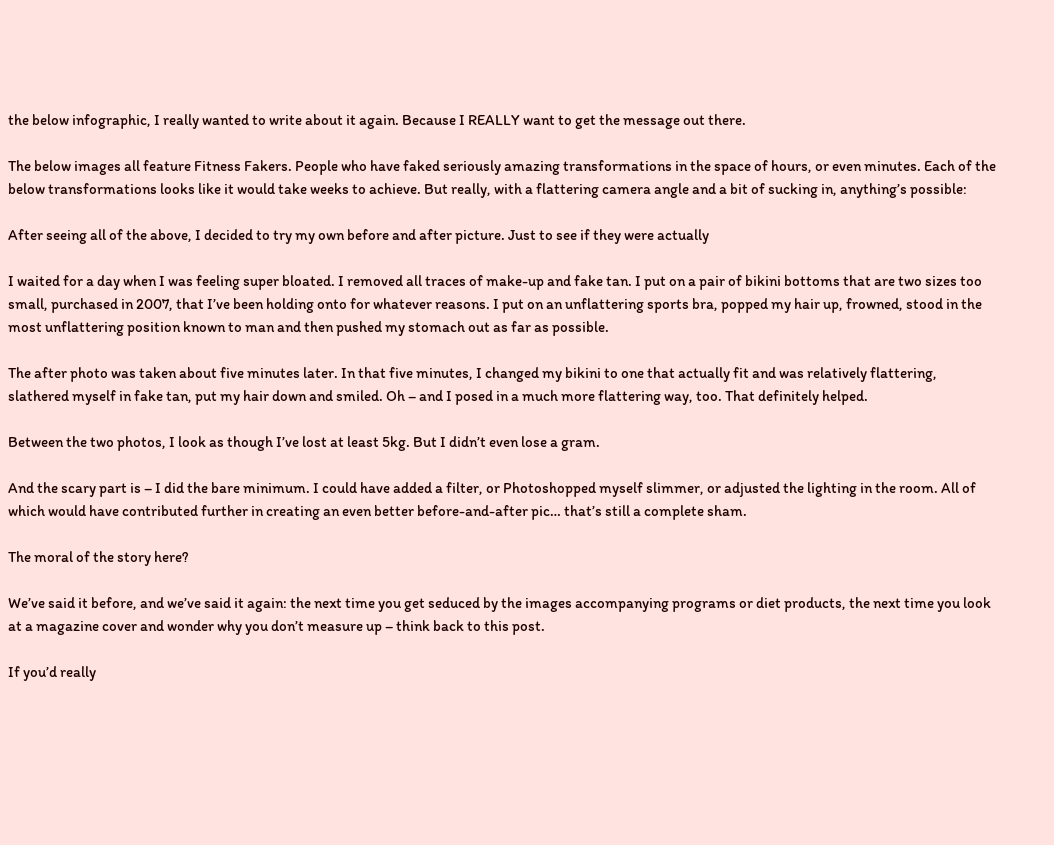the below infographic, I really wanted to write about it again. Because I REALLY want to get the message out there.

The below images all feature Fitness Fakers. People who have faked seriously amazing transformations in the space of hours, or even minutes. Each of the below transformations looks like it would take weeks to achieve. But really, with a flattering camera angle and a bit of sucking in, anything’s possible:

After seeing all of the above, I decided to try my own before and after picture. Just to see if they were actually

I waited for a day when I was feeling super bloated. I removed all traces of make-up and fake tan. I put on a pair of bikini bottoms that are two sizes too small, purchased in 2007, that I’ve been holding onto for whatever reasons. I put on an unflattering sports bra, popped my hair up, frowned, stood in the most unflattering position known to man and then pushed my stomach out as far as possible.

The after photo was taken about five minutes later. In that five minutes, I changed my bikini to one that actually fit and was relatively flattering, slathered myself in fake tan, put my hair down and smiled. Oh – and I posed in a much more flattering way, too. That definitely helped.

Between the two photos, I look as though I’ve lost at least 5kg. But I didn’t even lose a gram.

And the scary part is – I did the bare minimum. I could have added a filter, or Photoshopped myself slimmer, or adjusted the lighting in the room. All of which would have contributed further in creating an even better before-and-after pic… that’s still a complete sham.

The moral of the story here?

We’ve said it before, and we’ve said it again: the next time you get seduced by the images accompanying programs or diet products, the next time you look at a magazine cover and wonder why you don’t measure up – think back to this post.

If you’d really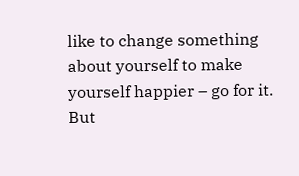like to change something about yourself to make yourself happier – go for it. But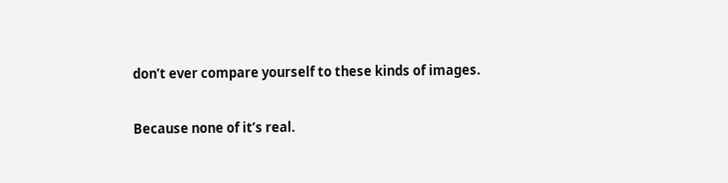don’t ever compare yourself to these kinds of images.

Because none of it’s real.